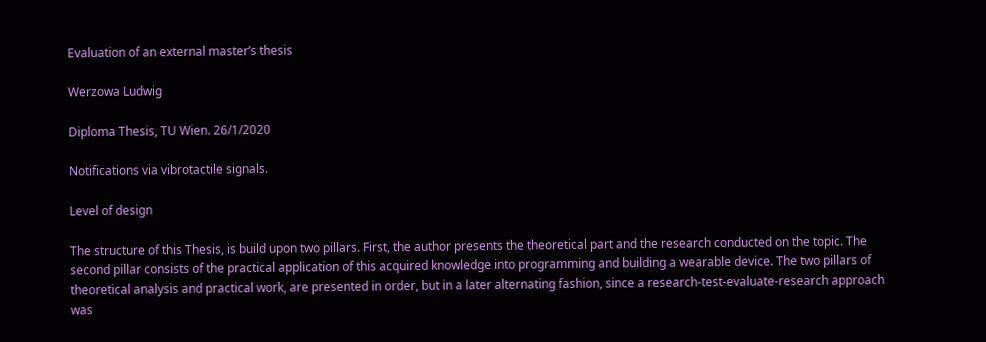Evaluation of an external master’s thesis

Werzowa Ludwig

Diploma Thesis, TU Wien. 26/1/2020

Notifications via vibrotactile signals.

Level of design

The structure of this Thesis, is build upon two pillars. First, the author presents the theoretical part and the research conducted on the topic. The second pillar consists of the practical application of this acquired knowledge into programming and building a wearable device. The two pillars of theoretical analysis and practical work, are presented in order, but in a later alternating fashion, since a research-test-evaluate-research approach was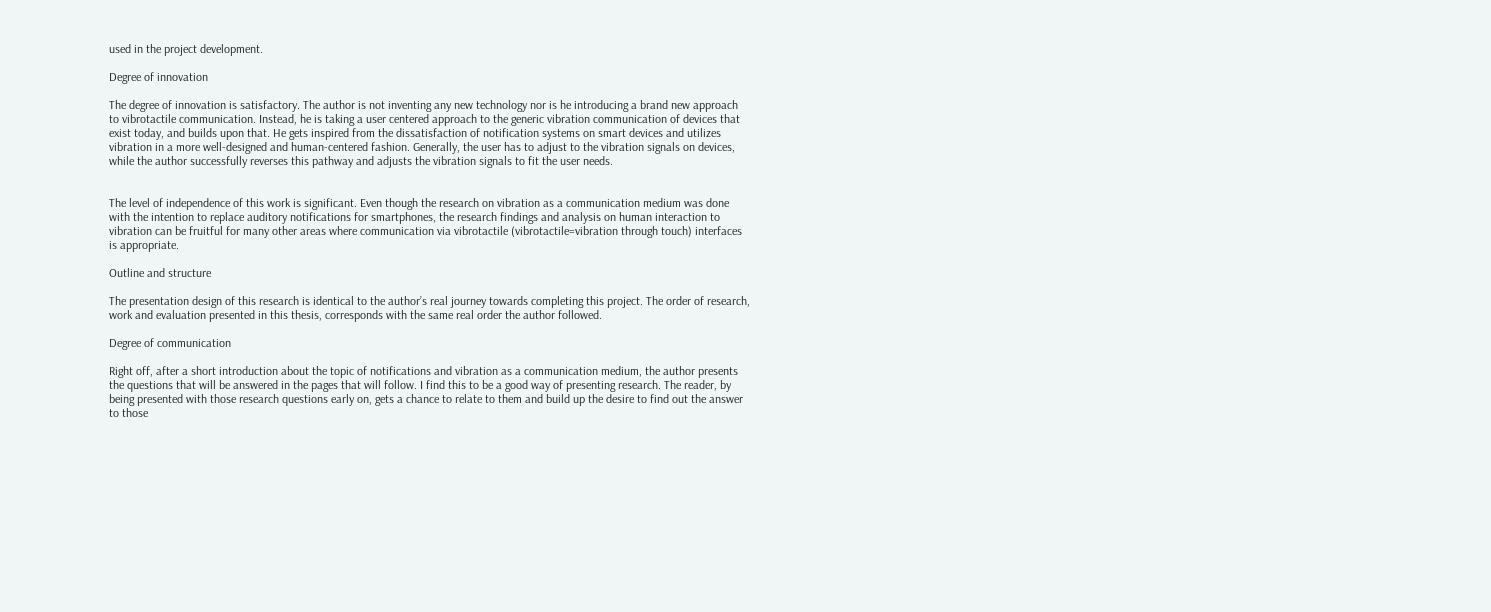used in the project development.

Degree of innovation

The degree of innovation is satisfactory. The author is not inventing any new technology nor is he introducing a brand new approach to vibrotactile communication. Instead, he is taking a user centered approach to the generic vibration communication of devices that exist today, and builds upon that. He gets inspired from the dissatisfaction of notification systems on smart devices and utilizes vibration in a more well-designed and human-centered fashion. Generally, the user has to adjust to the vibration signals on devices, while the author successfully reverses this pathway and adjusts the vibration signals to fit the user needs.


The level of independence of this work is significant. Even though the research on vibration as a communication medium was done with the intention to replace auditory notifications for smartphones, the research findings and analysis on human interaction to vibration can be fruitful for many other areas where communication via vibrotactile (vibrotactile=vibration through touch) interfaces is appropriate.

Outline and structure

The presentation design of this research is identical to the author’s real journey towards completing this project. The order of research, work and evaluation presented in this thesis, corresponds with the same real order the author followed.

Degree of communication

Right off, after a short introduction about the topic of notifications and vibration as a communication medium, the author presents the questions that will be answered in the pages that will follow. I find this to be a good way of presenting research. The reader, by being presented with those research questions early on, gets a chance to relate to them and build up the desire to find out the answer to those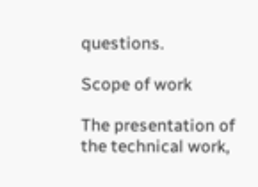questions.

Scope of work

The presentation of the technical work,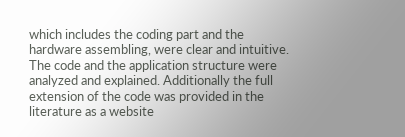which includes the coding part and the hardware assembling, were clear and intuitive. The code and the application structure were analyzed and explained. Additionally the full extension of the code was provided in the literature as a website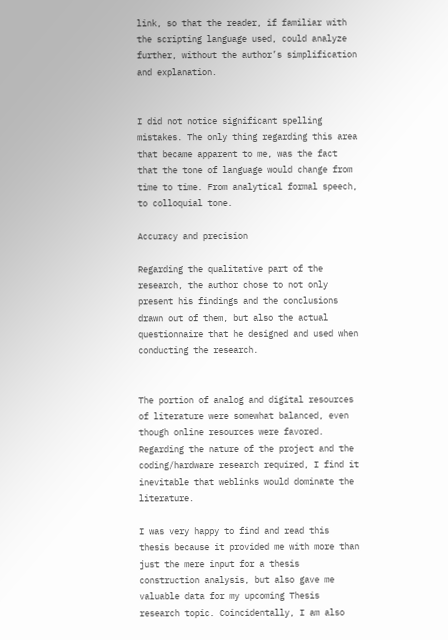link, so that the reader, if familiar with the scripting language used, could analyze further, without the author’s simplification and explanation.


I did not notice significant spelling mistakes. The only thing regarding this area that became apparent to me, was the fact that the tone of language would change from time to time. From analytical formal speech, to colloquial tone.

Accuracy and precision

Regarding the qualitative part of the research, the author chose to not only present his findings and the conclusions drawn out of them, but also the actual questionnaire that he designed and used when conducting the research.


The portion of analog and digital resources of literature were somewhat balanced, even though online resources were favored. Regarding the nature of the project and the coding/hardware research required, I find it inevitable that weblinks would dominate the literature.

I was very happy to find and read this thesis because it provided me with more than just the mere input for a thesis construction analysis, but also gave me valuable data for my upcoming Thesis research topic. Coincidentally, I am also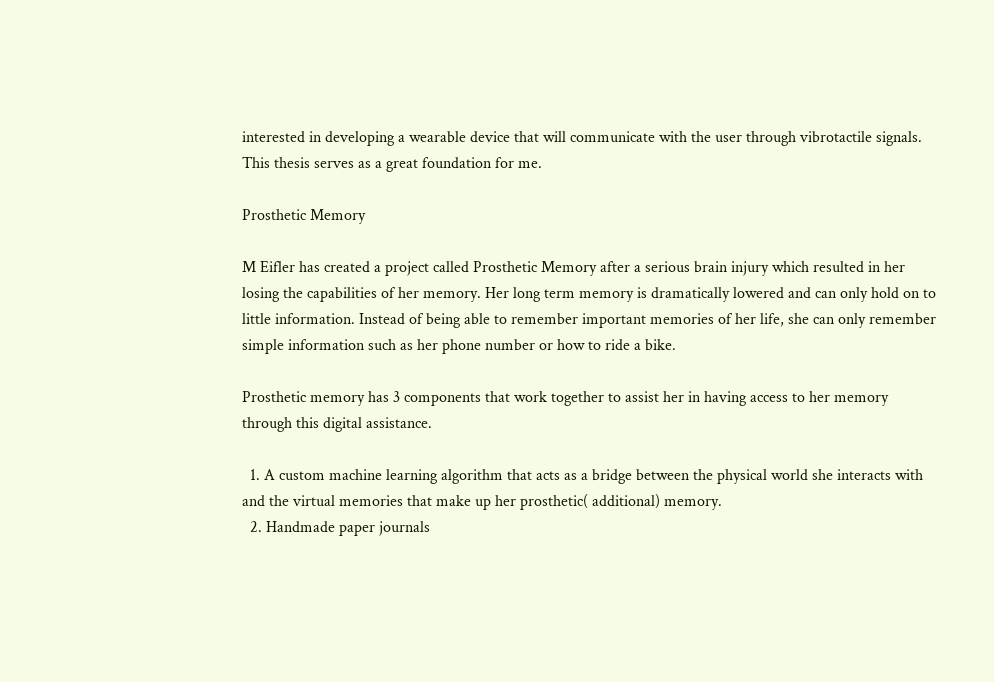interested in developing a wearable device that will communicate with the user through vibrotactile signals. This thesis serves as a great foundation for me.

Prosthetic Memory

M Eifler has created a project called Prosthetic Memory after a serious brain injury which resulted in her losing the capabilities of her memory. Her long term memory is dramatically lowered and can only hold on to little information. Instead of being able to remember important memories of her life, she can only remember simple information such as her phone number or how to ride a bike.

Prosthetic memory has 3 components that work together to assist her in having access to her memory through this digital assistance.

  1. A custom machine learning algorithm that acts as a bridge between the physical world she interacts with and the virtual memories that make up her prosthetic( additional) memory.
  2. Handmade paper journals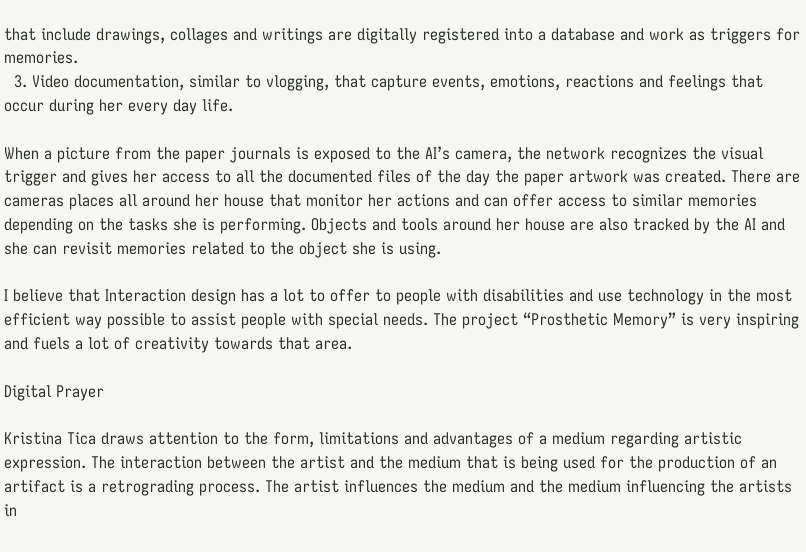that include drawings, collages and writings are digitally registered into a database and work as triggers for memories.
  3. Video documentation, similar to vlogging, that capture events, emotions, reactions and feelings that occur during her every day life.

When a picture from the paper journals is exposed to the AI’s camera, the network recognizes the visual trigger and gives her access to all the documented files of the day the paper artwork was created. There are cameras places all around her house that monitor her actions and can offer access to similar memories depending on the tasks she is performing. Objects and tools around her house are also tracked by the AI and she can revisit memories related to the object she is using.

I believe that Interaction design has a lot to offer to people with disabilities and use technology in the most efficient way possible to assist people with special needs. The project “Prosthetic Memory” is very inspiring and fuels a lot of creativity towards that area.

Digital Prayer

Kristina Tica draws attention to the form, limitations and advantages of a medium regarding artistic expression. The interaction between the artist and the medium that is being used for the production of an artifact is a retrograding process. The artist influences the medium and the medium influencing the artists in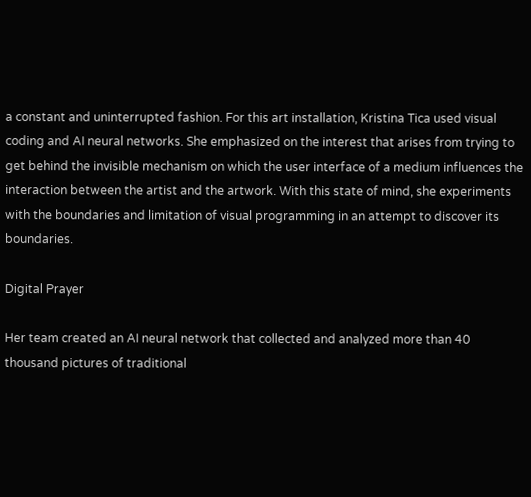a constant and uninterrupted fashion. For this art installation, Kristina Tica used visual coding and AI neural networks. She emphasized on the interest that arises from trying to get behind the invisible mechanism on which the user interface of a medium influences the interaction between the artist and the artwork. With this state of mind, she experiments with the boundaries and limitation of visual programming in an attempt to discover its boundaries.

Digital Prayer

Her team created an AI neural network that collected and analyzed more than 40 thousand pictures of traditional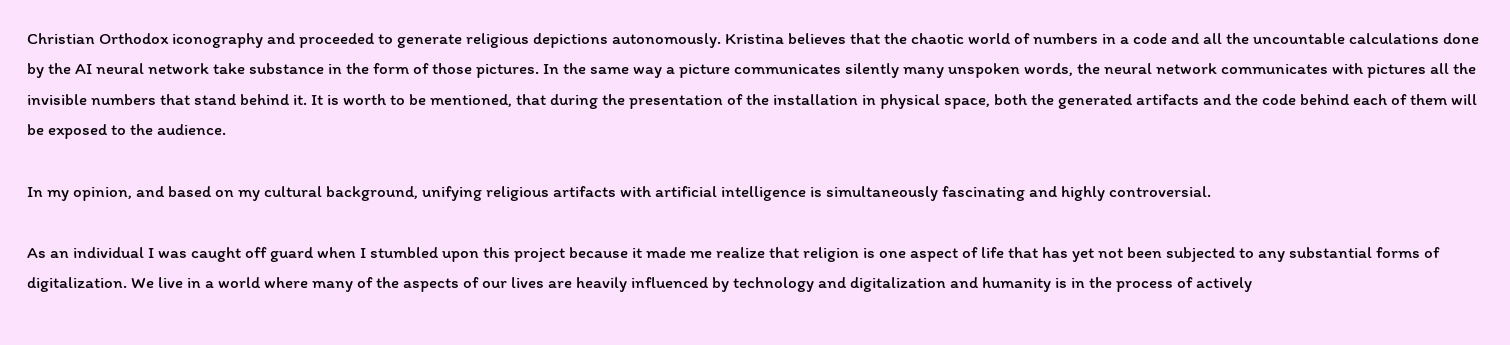Christian Orthodox iconography and proceeded to generate religious depictions autonomously. Kristina believes that the chaotic world of numbers in a code and all the uncountable calculations done by the AI neural network take substance in the form of those pictures. In the same way a picture communicates silently many unspoken words, the neural network communicates with pictures all the invisible numbers that stand behind it. It is worth to be mentioned, that during the presentation of the installation in physical space, both the generated artifacts and the code behind each of them will be exposed to the audience.

In my opinion, and based on my cultural background, unifying religious artifacts with artificial intelligence is simultaneously fascinating and highly controversial.

As an individual I was caught off guard when I stumbled upon this project because it made me realize that religion is one aspect of life that has yet not been subjected to any substantial forms of digitalization. We live in a world where many of the aspects of our lives are heavily influenced by technology and digitalization and humanity is in the process of actively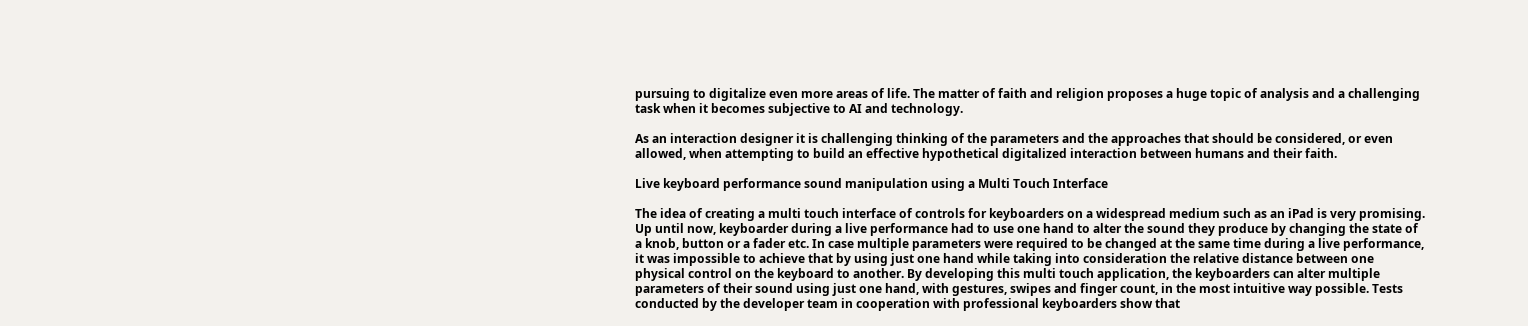pursuing to digitalize even more areas of life. The matter of faith and religion proposes a huge topic of analysis and a challenging task when it becomes subjective to AI and technology.

As an interaction designer it is challenging thinking of the parameters and the approaches that should be considered, or even allowed, when attempting to build an effective hypothetical digitalized interaction between humans and their faith.

Live keyboard performance sound manipulation using a Multi Touch Interface

The idea of creating a multi touch interface of controls for keyboarders on a widespread medium such as an iPad is very promising. Up until now, keyboarder during a live performance had to use one hand to alter the sound they produce by changing the state of a knob, button or a fader etc. In case multiple parameters were required to be changed at the same time during a live performance, it was impossible to achieve that by using just one hand while taking into consideration the relative distance between one physical control on the keyboard to another. By developing this multi touch application, the keyboarders can alter multiple parameters of their sound using just one hand, with gestures, swipes and finger count, in the most intuitive way possible. Tests conducted by the developer team in cooperation with professional keyboarders show that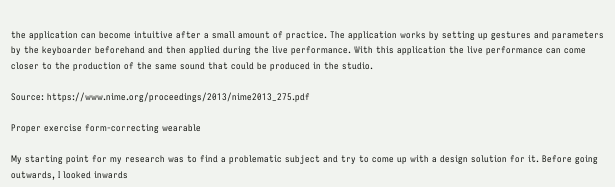the application can become intuitive after a small amount of practice. The application works by setting up gestures and parameters by the keyboarder beforehand and then applied during the live performance. With this application the live performance can come closer to the production of the same sound that could be produced in the studio.

Source: https://www.nime.org/proceedings/2013/nime2013_275.pdf

Proper exercise form-correcting wearable

My starting point for my research was to find a problematic subject and try to come up with a design solution for it. Before going outwards, I looked inwards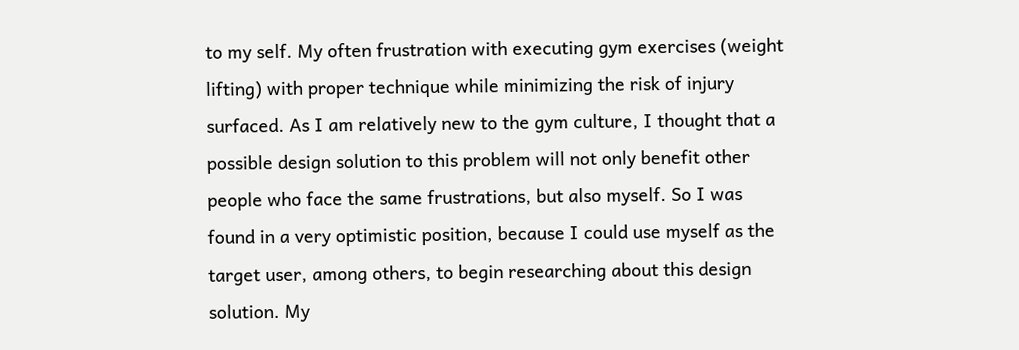to my self. My often frustration with executing gym exercises (weight lifting) with proper technique while minimizing the risk of injury surfaced. As I am relatively new to the gym culture, I thought that a possible design solution to this problem will not only benefit other people who face the same frustrations, but also myself. So I was found in a very optimistic position, because I could use myself as the target user, among others, to begin researching about this design solution. My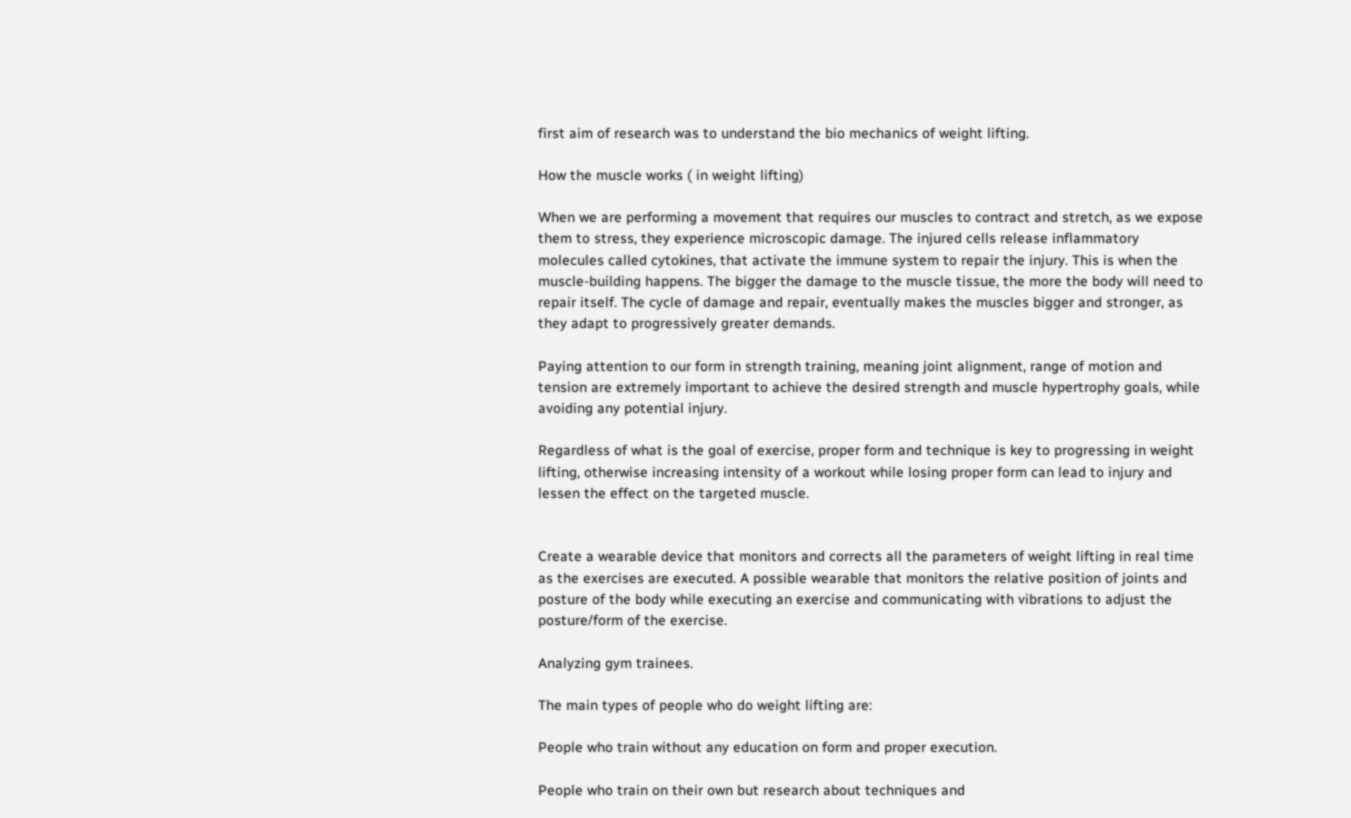first aim of research was to understand the bio mechanics of weight lifting.

How the muscle works ( in weight lifting)

When we are performing a movement that requires our muscles to contract and stretch, as we expose them to stress, they experience microscopic damage. The injured cells release inflammatory molecules called cytokines, that activate the immune system to repair the injury. This is when the muscle-building happens. The bigger the damage to the muscle tissue, the more the body will need to repair itself. The cycle of damage and repair, eventually makes the muscles bigger and stronger, as they adapt to progressively greater demands.

Paying attention to our form in strength training, meaning joint alignment, range of motion and tension are extremely important to achieve the desired strength and muscle hypertrophy goals, while avoiding any potential injury.

Regardless of what is the goal of exercise, proper form and technique is key to progressing in weight lifting, otherwise increasing intensity of a workout while losing proper form can lead to injury and lessen the effect on the targeted muscle.


Create a wearable device that monitors and corrects all the parameters of weight lifting in real time as the exercises are executed. A possible wearable that monitors the relative position of joints and posture of the body while executing an exercise and communicating with vibrations to adjust the posture/form of the exercise.

Analyzing gym trainees.

The main types of people who do weight lifting are:

People who train without any education on form and proper execution.

People who train on their own but research about techniques and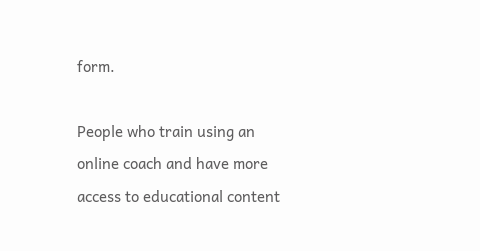form.

People who train using an online coach and have more access to educational content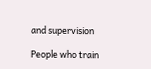and supervision

People who train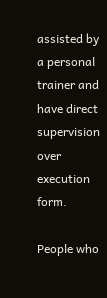assisted by a personal trainer and have direct supervision over execution form.

People who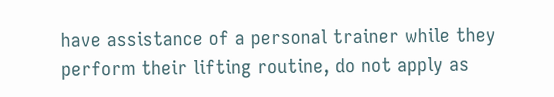have assistance of a personal trainer while they perform their lifting routine, do not apply as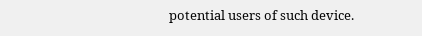potential users of such device.